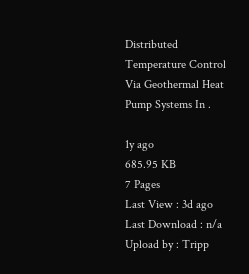Distributed Temperature Control Via Geothermal Heat Pump Systems In .

1y ago
685.95 KB
7 Pages
Last View : 3d ago
Last Download : n/a
Upload by : Tripp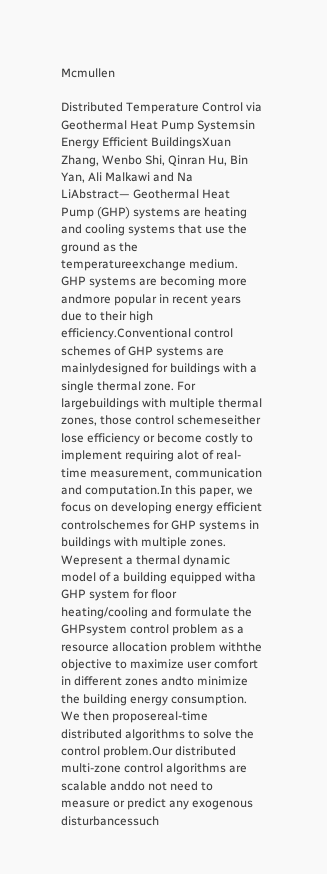Mcmullen

Distributed Temperature Control via Geothermal Heat Pump Systemsin Energy Efficient BuildingsXuan Zhang, Wenbo Shi, Qinran Hu, Bin Yan, Ali Malkawi and Na LiAbstract— Geothermal Heat Pump (GHP) systems are heating and cooling systems that use the ground as the temperatureexchange medium. GHP systems are becoming more andmore popular in recent years due to their high efficiency.Conventional control schemes of GHP systems are mainlydesigned for buildings with a single thermal zone. For largebuildings with multiple thermal zones, those control schemeseither lose efficiency or become costly to implement requiring alot of real-time measurement, communication and computation.In this paper, we focus on developing energy efficient controlschemes for GHP systems in buildings with multiple zones. Wepresent a thermal dynamic model of a building equipped witha GHP system for floor heating/cooling and formulate the GHPsystem control problem as a resource allocation problem withthe objective to maximize user comfort in different zones andto minimize the building energy consumption. We then proposereal-time distributed algorithms to solve the control problem.Our distributed multi-zone control algorithms are scalable anddo not need to measure or predict any exogenous disturbancessuch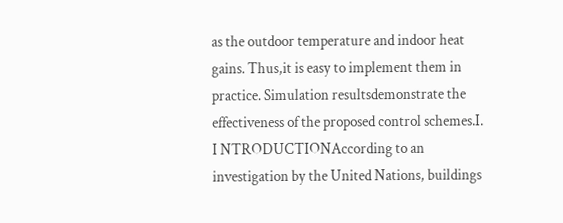as the outdoor temperature and indoor heat gains. Thus,it is easy to implement them in practice. Simulation resultsdemonstrate the effectiveness of the proposed control schemes.I. I NTRODUCTIONAccording to an investigation by the United Nations, buildings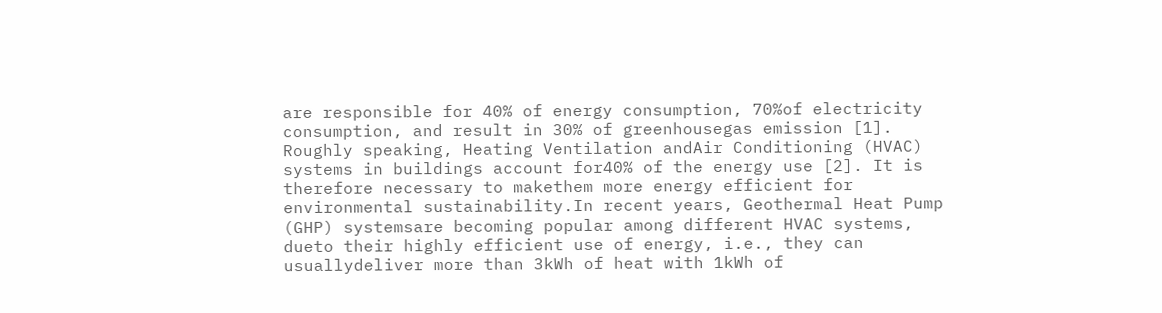are responsible for 40% of energy consumption, 70%of electricity consumption, and result in 30% of greenhousegas emission [1]. Roughly speaking, Heating Ventilation andAir Conditioning (HVAC) systems in buildings account for40% of the energy use [2]. It is therefore necessary to makethem more energy efficient for environmental sustainability.In recent years, Geothermal Heat Pump (GHP) systemsare becoming popular among different HVAC systems, dueto their highly efficient use of energy, i.e., they can usuallydeliver more than 3kWh of heat with 1kWh of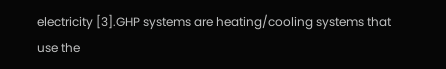electricity [3].GHP systems are heating/cooling systems that use the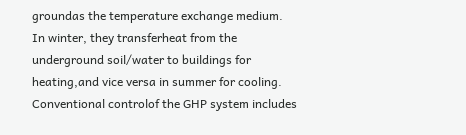groundas the temperature exchange medium. In winter, they transferheat from the underground soil/water to buildings for heating,and vice versa in summer for cooling. Conventional controlof the GHP system includes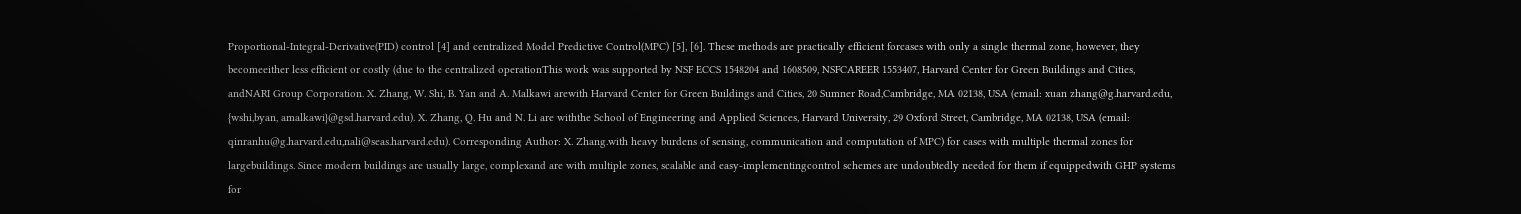Proportional-Integral-Derivative(PID) control [4] and centralized Model Predictive Control(MPC) [5], [6]. These methods are practically efficient forcases with only a single thermal zone, however, they becomeeither less efficient or costly (due to the centralized operationThis work was supported by NSF ECCS 1548204 and 1608509, NSFCAREER 1553407, Harvard Center for Green Buildings and Cities, andNARI Group Corporation. X. Zhang, W. Shi, B. Yan and A. Malkawi arewith Harvard Center for Green Buildings and Cities, 20 Sumner Road,Cambridge, MA 02138, USA (email: xuan zhang@g.harvard.edu, {wshi,byan, amalkawi}@gsd.harvard.edu). X. Zhang, Q. Hu and N. Li are withthe School of Engineering and Applied Sciences, Harvard University, 29 Oxford Street, Cambridge, MA 02138, USA (email: qinranhu@g.harvard.edu,nali@seas.harvard.edu). Corresponding Author: X. Zhang.with heavy burdens of sensing, communication and computation of MPC) for cases with multiple thermal zones for largebuildings. Since modern buildings are usually large, complexand are with multiple zones, scalable and easy-implementingcontrol schemes are undoubtedly needed for them if equippedwith GHP systems for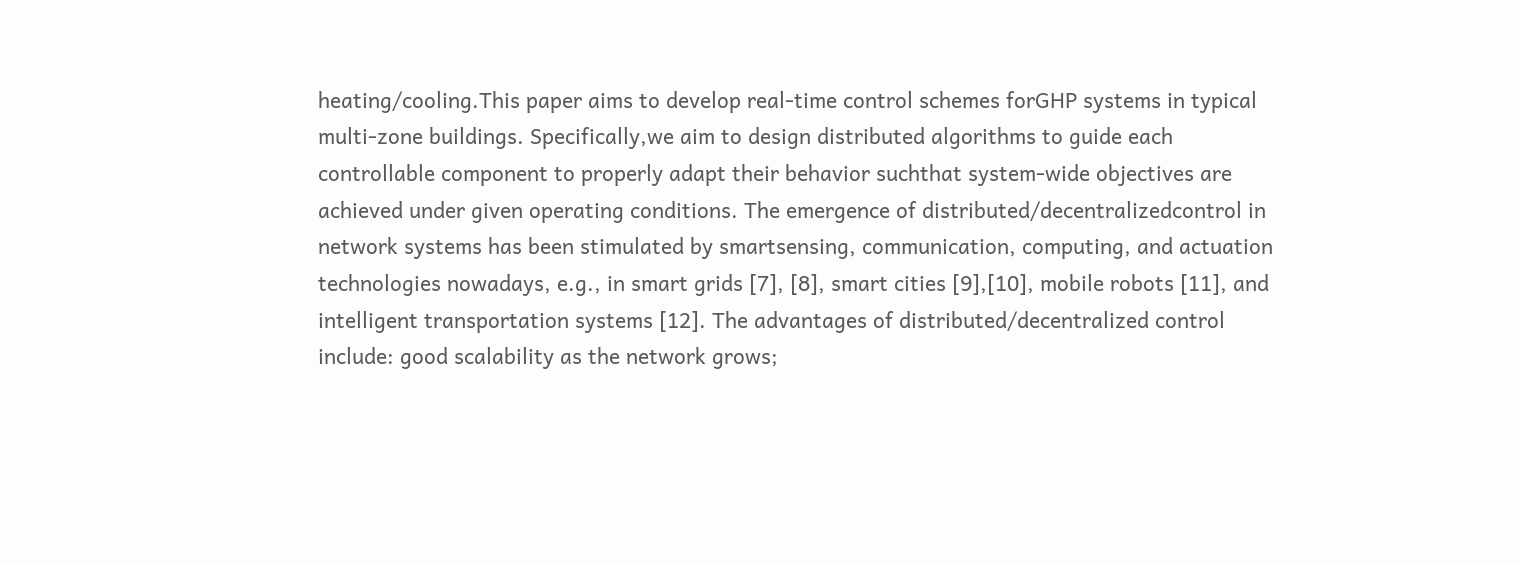heating/cooling.This paper aims to develop real-time control schemes forGHP systems in typical multi-zone buildings. Specifically,we aim to design distributed algorithms to guide each controllable component to properly adapt their behavior suchthat system-wide objectives are achieved under given operating conditions. The emergence of distributed/decentralizedcontrol in network systems has been stimulated by smartsensing, communication, computing, and actuation technologies nowadays, e.g., in smart grids [7], [8], smart cities [9],[10], mobile robots [11], and intelligent transportation systems [12]. The advantages of distributed/decentralized control include: good scalability as the network grows;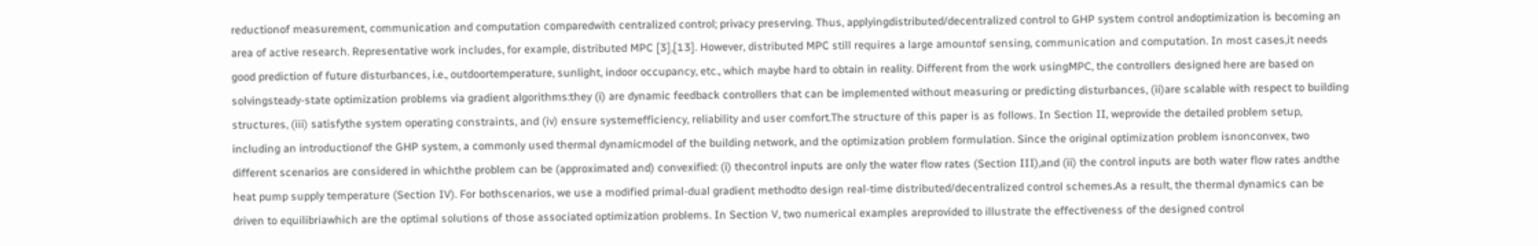reductionof measurement, communication and computation comparedwith centralized control; privacy preserving. Thus, applyingdistributed/decentralized control to GHP system control andoptimization is becoming an area of active research. Representative work includes, for example, distributed MPC [3],[13]. However, distributed MPC still requires a large amountof sensing, communication and computation. In most cases,it needs good prediction of future disturbances, i.e., outdoortemperature, sunlight, indoor occupancy, etc., which maybe hard to obtain in reality. Different from the work usingMPC, the controllers designed here are based on solvingsteady-state optimization problems via gradient algorithms:they (i) are dynamic feedback controllers that can be implemented without measuring or predicting disturbances, (ii)are scalable with respect to building structures, (iii) satisfythe system operating constraints, and (iv) ensure systemefficiency, reliability and user comfort.The structure of this paper is as follows. In Section II, weprovide the detailed problem setup, including an introductionof the GHP system, a commonly used thermal dynamicmodel of the building network, and the optimization problem formulation. Since the original optimization problem isnonconvex, two different scenarios are considered in whichthe problem can be (approximated and) convexified: (i) thecontrol inputs are only the water flow rates (Section III),and (ii) the control inputs are both water flow rates andthe heat pump supply temperature (Section IV). For bothscenarios, we use a modified primal-dual gradient methodto design real-time distributed/decentralized control schemes.As a result, the thermal dynamics can be driven to equilibriawhich are the optimal solutions of those associated optimization problems. In Section V, two numerical examples areprovided to illustrate the effectiveness of the designed control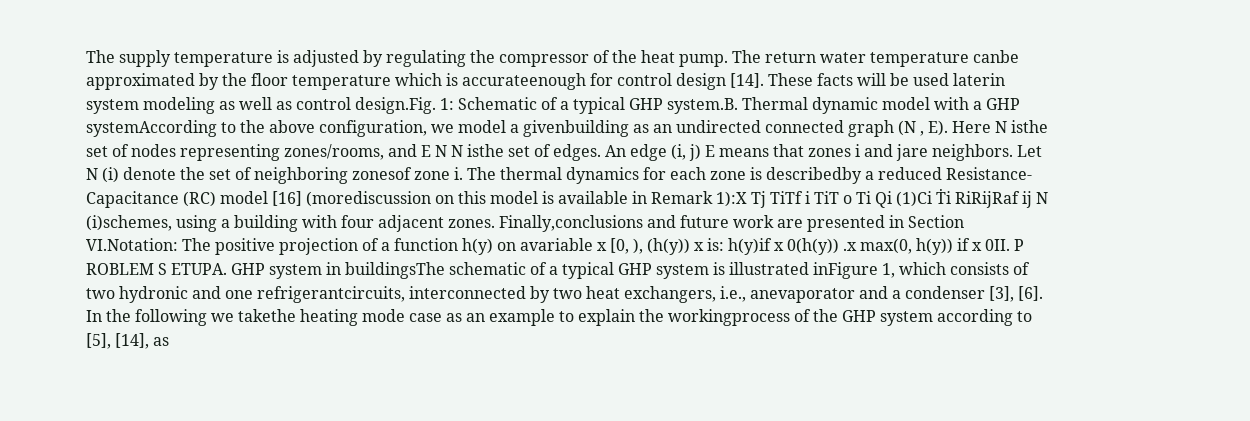The supply temperature is adjusted by regulating the compressor of the heat pump. The return water temperature canbe approximated by the floor temperature which is accurateenough for control design [14]. These facts will be used laterin system modeling as well as control design.Fig. 1: Schematic of a typical GHP system.B. Thermal dynamic model with a GHP systemAccording to the above configuration, we model a givenbuilding as an undirected connected graph (N , E). Here N isthe set of nodes representing zones/rooms, and E N N isthe set of edges. An edge (i, j) E means that zones i and jare neighbors. Let N (i) denote the set of neighboring zonesof zone i. The thermal dynamics for each zone is describedby a reduced Resistance-Capacitance (RC) model [16] (morediscussion on this model is available in Remark 1):X Tj TiTf i TiT o Ti Qi (1)Ci Ṫi RiRijRaf ij N (i)schemes, using a building with four adjacent zones. Finally,conclusions and future work are presented in Section VI.Notation: The positive projection of a function h(y) on avariable x [0, ), (h(y)) x is: h(y)if x 0(h(y)) .x max(0, h(y)) if x 0II. P ROBLEM S ETUPA. GHP system in buildingsThe schematic of a typical GHP system is illustrated inFigure 1, which consists of two hydronic and one refrigerantcircuits, interconnected by two heat exchangers, i.e., anevaporator and a condenser [3], [6]. In the following we takethe heating mode case as an example to explain the workingprocess of the GHP system according to [5], [14], as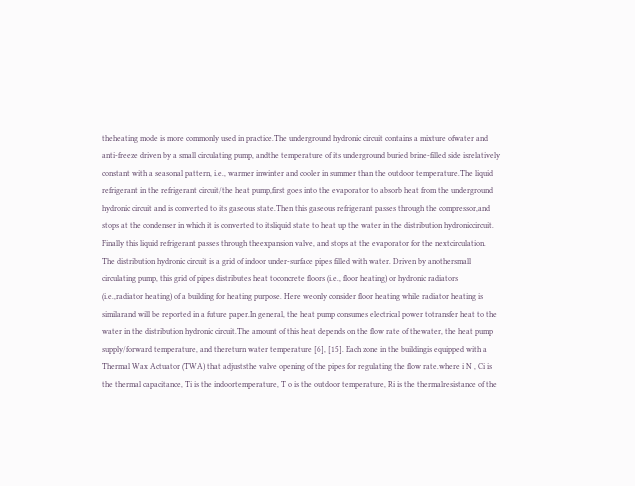theheating mode is more commonly used in practice.The underground hydronic circuit contains a mixture ofwater and anti-freeze driven by a small circulating pump, andthe temperature of its underground buried brine-filled side isrelatively constant with a seasonal pattern, i.e., warmer inwinter and cooler in summer than the outdoor temperature.The liquid refrigerant in the refrigerant circuit/the heat pump,first goes into the evaporator to absorb heat from the underground hydronic circuit and is converted to its gaseous state.Then this gaseous refrigerant passes through the compressor,and stops at the condenser in which it is converted to itsliquid state to heat up the water in the distribution hydroniccircuit. Finally this liquid refrigerant passes through theexpansion valve, and stops at the evaporator for the nextcirculation. The distribution hydronic circuit is a grid of indoor under-surface pipes filled with water. Driven by anothersmall circulating pump, this grid of pipes distributes heat toconcrete floors (i.e., floor heating) or hydronic radiators (i.e.,radiator heating) of a building for heating purpose. Here weonly consider floor heating while radiator heating is similarand will be reported in a future paper.In general, the heat pump consumes electrical power totransfer heat to the water in the distribution hydronic circuit.The amount of this heat depends on the flow rate of thewater, the heat pump supply/forward temperature, and thereturn water temperature [6], [15]. Each zone in the buildingis equipped with a Thermal Wax Actuator (TWA) that adjuststhe valve opening of the pipes for regulating the flow rate.where i N , Ci is the thermal capacitance, Ti is the indoortemperature, T o is the outdoor temperature, Ri is the thermalresistance of the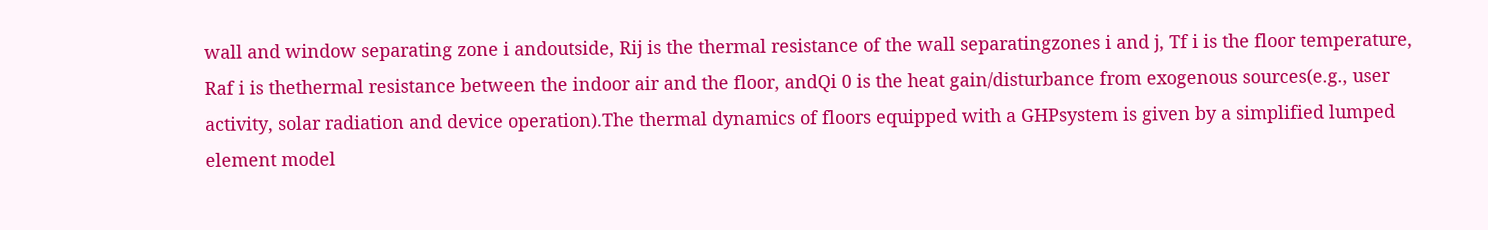wall and window separating zone i andoutside, Rij is the thermal resistance of the wall separatingzones i and j, Tf i is the floor temperature, Raf i is thethermal resistance between the indoor air and the floor, andQi 0 is the heat gain/disturbance from exogenous sources(e.g., user activity, solar radiation and device operation).The thermal dynamics of floors equipped with a GHPsystem is given by a simplified lumped element model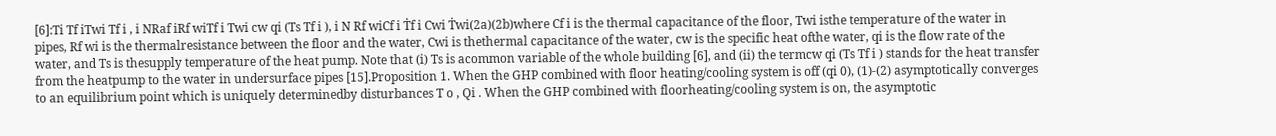[6]:Ti Tf iTwi Tf i , i NRaf iRf wiTf i Twi cw qi (Ts Tf i ), i N Rf wiCf i Ṫf i Cwi Ṫwi(2a)(2b)where Cf i is the thermal capacitance of the floor, Twi isthe temperature of the water in pipes, Rf wi is the thermalresistance between the floor and the water, Cwi is thethermal capacitance of the water, cw is the specific heat ofthe water, qi is the flow rate of the water, and Ts is thesupply temperature of the heat pump. Note that (i) Ts is acommon variable of the whole building [6], and (ii) the termcw qi (Ts Tf i ) stands for the heat transfer from the heatpump to the water in undersurface pipes [15].Proposition 1. When the GHP combined with floor heating/cooling system is off (qi 0), (1)-(2) asymptotically converges to an equilibrium point which is uniquely determinedby disturbances T o , Qi . When the GHP combined with floorheating/cooling system is on, the asymptotic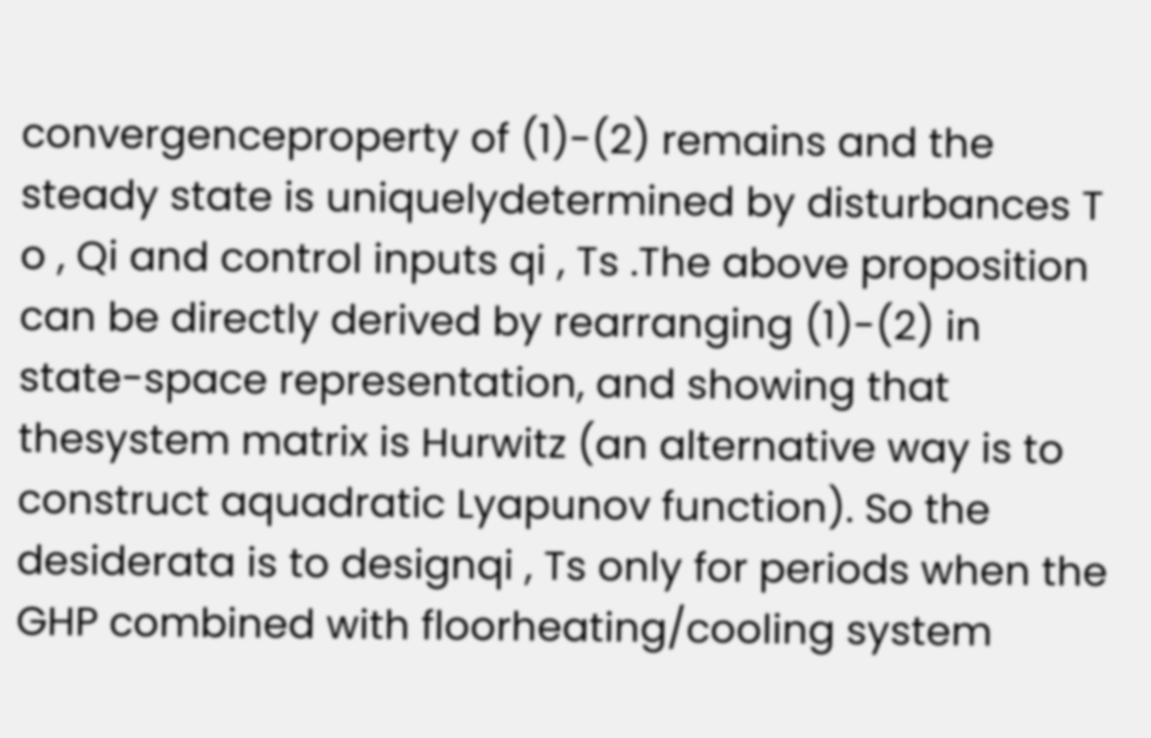convergenceproperty of (1)-(2) remains and the steady state is uniquelydetermined by disturbances T o , Qi and control inputs qi , Ts .The above proposition can be directly derived by rearranging (1)-(2) in state-space representation, and showing that thesystem matrix is Hurwitz (an alternative way is to construct aquadratic Lyapunov function). So the desiderata is to designqi , Ts only for periods when the GHP combined with floorheating/cooling system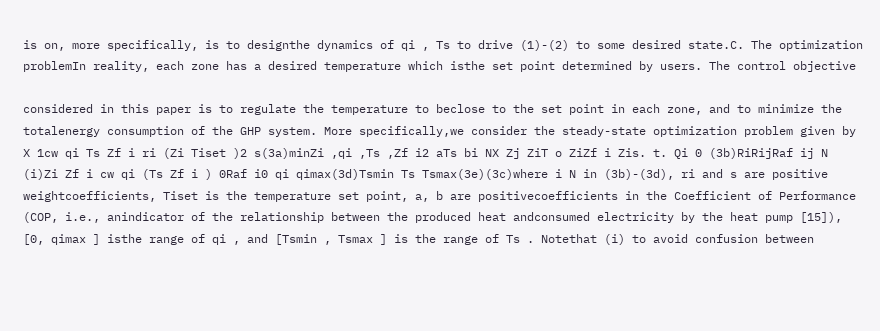is on, more specifically, is to designthe dynamics of qi , Ts to drive (1)-(2) to some desired state.C. The optimization problemIn reality, each zone has a desired temperature which isthe set point determined by users. The control objective

considered in this paper is to regulate the temperature to beclose to the set point in each zone, and to minimize the totalenergy consumption of the GHP system. More specifically,we consider the steady-state optimization problem given by X 1cw qi Ts Zf i ri (Zi Tiset )2 s(3a)minZi ,qi ,Ts ,Zf i2 aTs bi NX Zj ZiT o ZiZf i Zis. t. Qi 0 (3b)RiRijRaf ij N (i)Zi Zf i cw qi (Ts Zf i ) 0Raf i0 qi qimax(3d)Tsmin Ts Tsmax(3e)(3c)where i N in (3b)-(3d), ri and s are positive weightcoefficients, Tiset is the temperature set point, a, b are positivecoefficients in the Coefficient of Performance (COP, i.e., anindicator of the relationship between the produced heat andconsumed electricity by the heat pump [15]), [0, qimax ] isthe range of qi , and [Tsmin , Tsmax ] is the range of Ts . Notethat (i) to avoid confusion between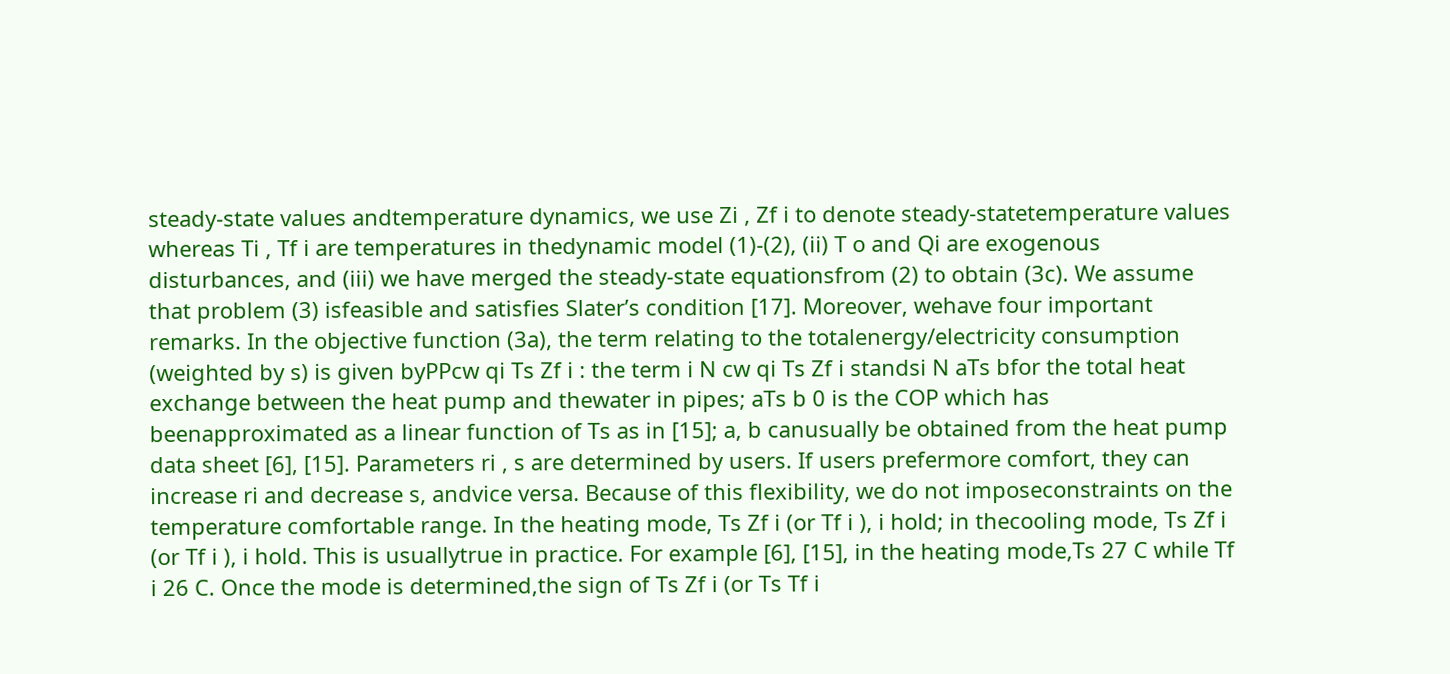steady-state values andtemperature dynamics, we use Zi , Zf i to denote steady-statetemperature values whereas Ti , Tf i are temperatures in thedynamic model (1)-(2), (ii) T o and Qi are exogenous disturbances, and (iii) we have merged the steady-state equationsfrom (2) to obtain (3c). We assume that problem (3) isfeasible and satisfies Slater’s condition [17]. Moreover, wehave four important remarks. In the objective function (3a), the term relating to the totalenergy/electricity consumption (weighted by s) is given byPPcw qi Ts Zf i : the term i N cw qi Ts Zf i standsi N aTs bfor the total heat exchange between the heat pump and thewater in pipes; aTs b 0 is the COP which has beenapproximated as a linear function of Ts as in [15]; a, b canusually be obtained from the heat pump data sheet [6], [15]. Parameters ri , s are determined by users. If users prefermore comfort, they can increase ri and decrease s, andvice versa. Because of this flexibility, we do not imposeconstraints on the temperature comfortable range. In the heating mode, Ts Zf i (or Tf i ), i hold; in thecooling mode, Ts Zf i (or Tf i ), i hold. This is usuallytrue in practice. For example [6], [15], in the heating mode,Ts 27 C while Tf i 26 C. Once the mode is determined,the sign of Ts Zf i (or Ts Tf i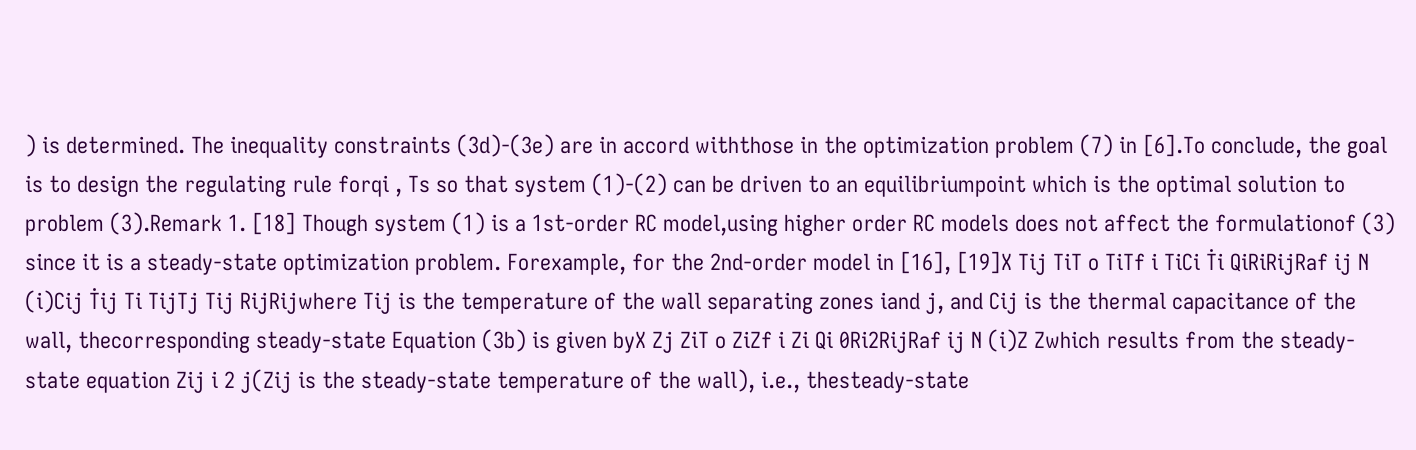) is determined. The inequality constraints (3d)-(3e) are in accord withthose in the optimization problem (7) in [6].To conclude, the goal is to design the regulating rule forqi , Ts so that system (1)-(2) can be driven to an equilibriumpoint which is the optimal solution to problem (3).Remark 1. [18] Though system (1) is a 1st-order RC model,using higher order RC models does not affect the formulationof (3) since it is a steady-state optimization problem. Forexample, for the 2nd-order model in [16], [19]X Tij TiT o TiTf i TiCi Ṫi QiRiRijRaf ij N (i)Cij Ṫij Ti TijTj Tij RijRijwhere Tij is the temperature of the wall separating zones iand j, and Cij is the thermal capacitance of the wall, thecorresponding steady-state Equation (3b) is given byX Zj ZiT o ZiZf i Zi Qi 0Ri2RijRaf ij N (i)Z Zwhich results from the steady-state equation Zij i 2 j(Zij is the steady-state temperature of the wall), i.e., thesteady-state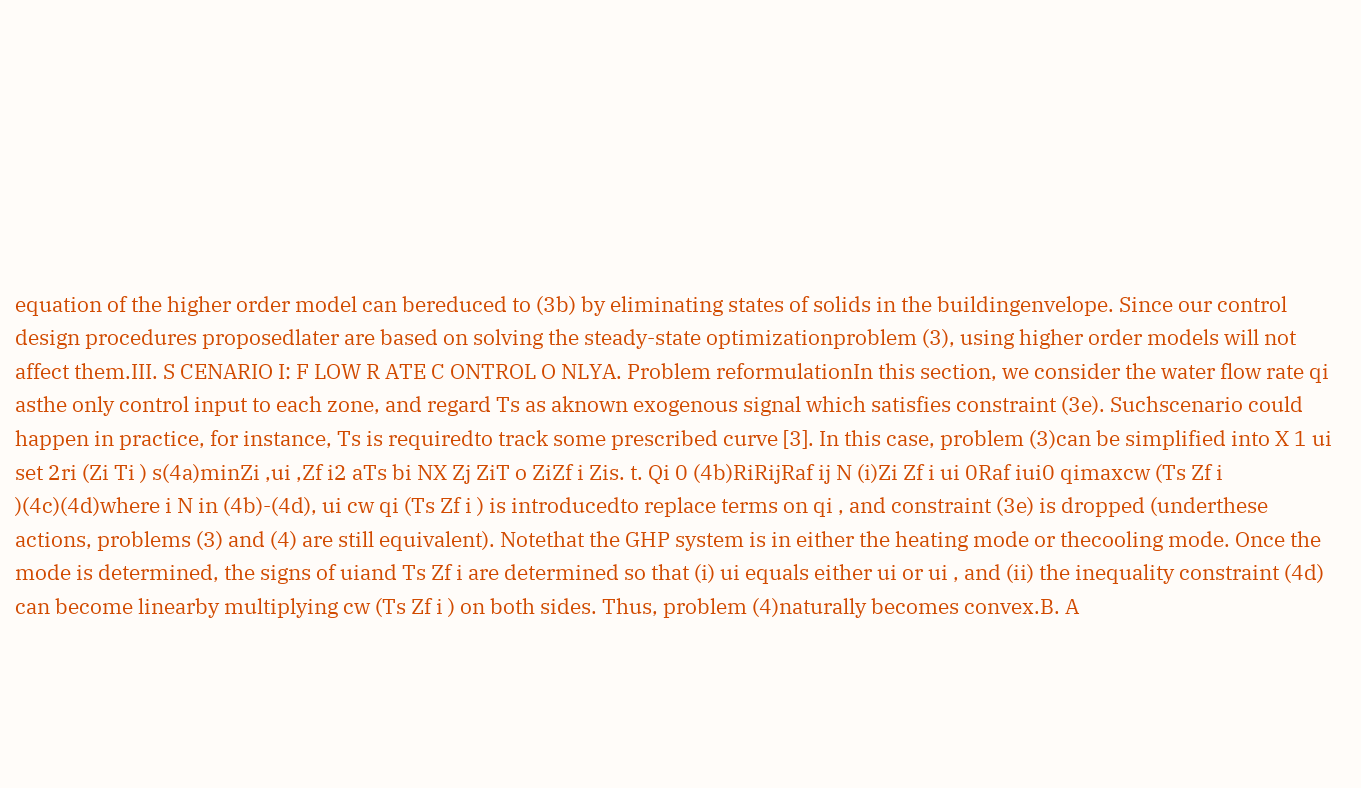equation of the higher order model can bereduced to (3b) by eliminating states of solids in the buildingenvelope. Since our control design procedures proposedlater are based on solving the steady-state optimizationproblem (3), using higher order models will not affect them.III. S CENARIO I: F LOW R ATE C ONTROL O NLYA. Problem reformulationIn this section, we consider the water flow rate qi asthe only control input to each zone, and regard Ts as aknown exogenous signal which satisfies constraint (3e). Suchscenario could happen in practice, for instance, Ts is requiredto track some prescribed curve [3]. In this case, problem (3)can be simplified into X 1 ui set 2ri (Zi Ti ) s(4a)minZi ,ui ,Zf i2 aTs bi NX Zj ZiT o ZiZf i Zis. t. Qi 0 (4b)RiRijRaf ij N (i)Zi Zf i ui 0Raf iui0 qimaxcw (Ts Zf i )(4c)(4d)where i N in (4b)-(4d), ui cw qi (Ts Zf i ) is introducedto replace terms on qi , and constraint (3e) is dropped (underthese actions, problems (3) and (4) are still equivalent). Notethat the GHP system is in either the heating mode or thecooling mode. Once the mode is determined, the signs of uiand Ts Zf i are determined so that (i) ui equals either ui or ui , and (ii) the inequality constraint (4d) can become linearby multiplying cw (Ts Zf i ) on both sides. Thus, problem (4)naturally becomes convex.B. A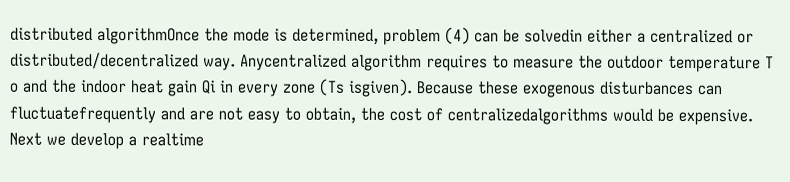distributed algorithmOnce the mode is determined, problem (4) can be solvedin either a centralized or distributed/decentralized way. Anycentralized algorithm requires to measure the outdoor temperature T o and the indoor heat gain Qi in every zone (Ts isgiven). Because these exogenous disturbances can fluctuatefrequently and are not easy to obtain, the cost of centralizedalgorithms would be expensive. Next we develop a realtime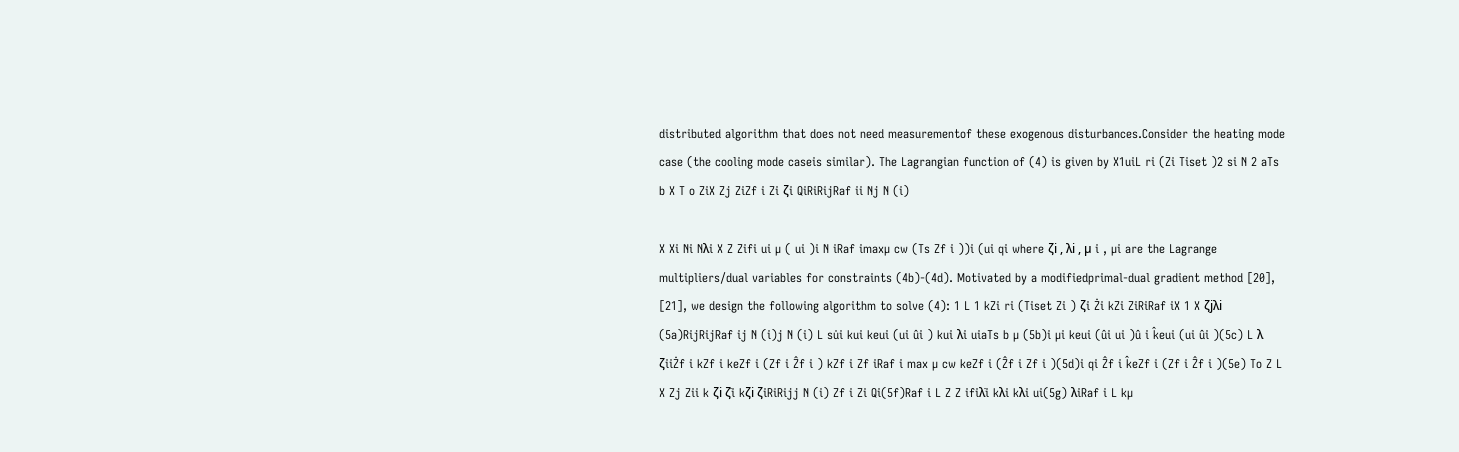distributed algorithm that does not need measurementof these exogenous disturbances.Consider the heating mode case (the cooling mode caseis similar). The Lagrangian function of (4) is given by X1uiL ri (Zi Tiset )2 si N 2 aTs b X T o ZiX Zj ZiZf i Zi ζi QiRiRijRaf ii Nj N (i)

X Xi Ni Nλi X Z Zifi ui µ ( ui )i N iRaf imaxµ cw (Ts Zf i ))i (ui qi where ζi , λi , µ i , µi are the Lagrange multipliers/dual variables for constraints (4b)-(4d). Motivated by a modifiedprimal-dual gradient method [20], [21], we design the following algorithm to solve (4): 1 L 1 kZi ri (Tiset Zi ) ζi Żi kZi ZiRiRaf iX 1 X ζjλi (5a)RijRijRaf ij N (i)j N (i) L su̇i kui keui (ui ûi ) kui λi uiaTs b µ (5b)i µi keui (ûi ui )û i k̂eui (ui ûi )(5c) L λ ζiiŻf i kZf i keZf i (Zf i Ẑf i ) kZf i Zf iRaf i max µ cw keZf i (Ẑf i Zf i )(5d)i qi Ẑf i k̂eZf i (Zf i Ẑf i )(5e) To Z L X Zj Zii k ζi ζ̇i kζi ζiRiRijj N (i) Zf i Zi Qi(5f)Raf i L Z Z ifiλ̇i kλi kλi ui(5g) λiRaf i L kµ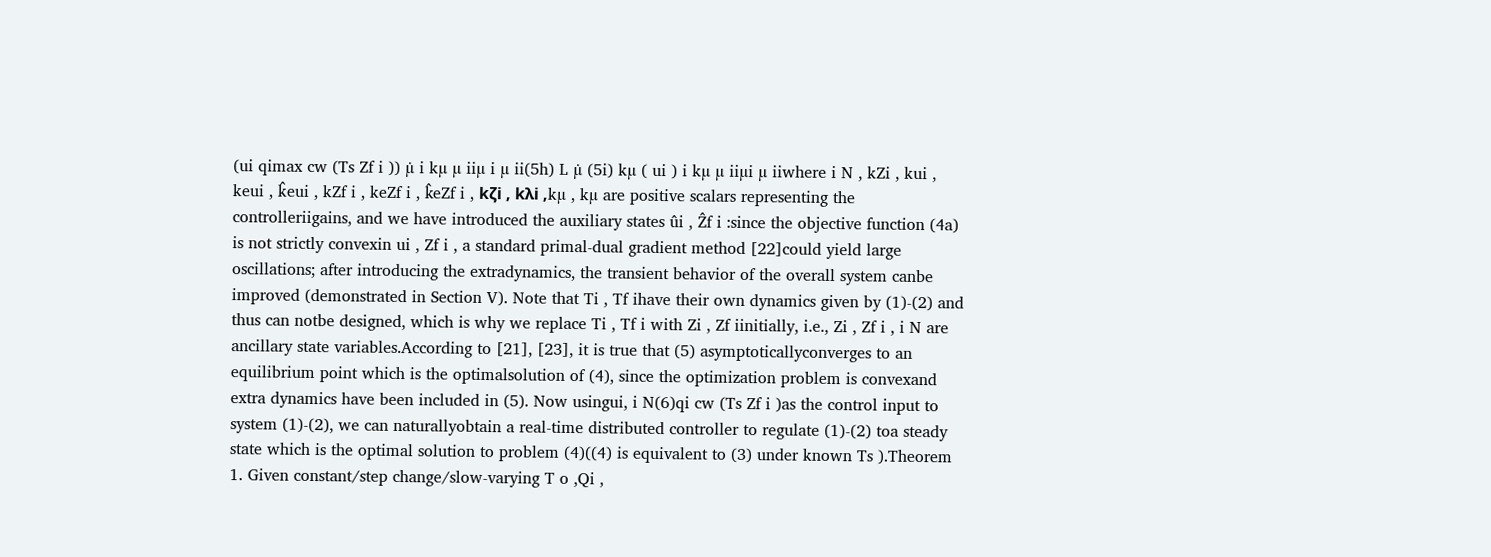(ui qimax cw (Ts Zf i )) µ̇ i kµ µ iiµ i µ ii(5h) L µ̇ (5i) kµ ( ui ) i kµ µ iiµi µ iiwhere i N , kZi , kui , keui , k̂eui , kZf i , keZf i , k̂eZf i , kζi , kλi ,kµ , kµ are positive scalars representing the controlleriigains, and we have introduced the auxiliary states ûi , Ẑf i :since the objective function (4a) is not strictly convexin ui , Zf i , a standard primal-dual gradient method [22]could yield large oscillations; after introducing the extradynamics, the transient behavior of the overall system canbe improved (demonstrated in Section V). Note that Ti , Tf ihave their own dynamics given by (1)-(2) and thus can notbe designed, which is why we replace Ti , Tf i with Zi , Zf iinitially, i.e., Zi , Zf i , i N are ancillary state variables.According to [21], [23], it is true that (5) asymptoticallyconverges to an equilibrium point which is the optimalsolution of (4), since the optimization problem is convexand extra dynamics have been included in (5). Now usingui, i N(6)qi cw (Ts Zf i )as the control input to system (1)-(2), we can naturallyobtain a real-time distributed controller to regulate (1)-(2) toa steady state which is the optimal solution to problem (4)((4) is equivalent to (3) under known Ts ).Theorem 1. Given constant/step change/slow-varying T o ,Qi ,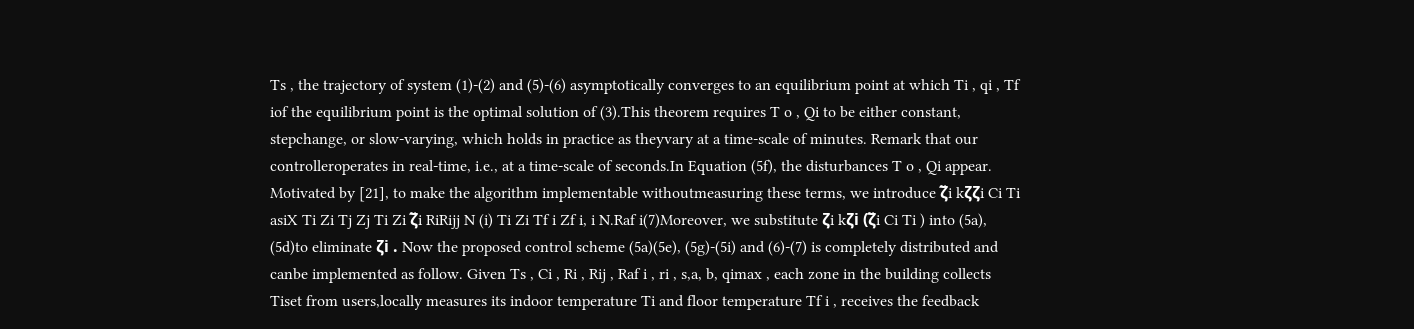Ts , the trajectory of system (1)-(2) and (5)-(6) asymptotically converges to an equilibrium point at which Ti , qi , Tf iof the equilibrium point is the optimal solution of (3).This theorem requires T o , Qi to be either constant, stepchange, or slow-varying, which holds in practice as theyvary at a time-scale of minutes. Remark that our controlleroperates in real-time, i.e., at a time-scale of seconds.In Equation (5f), the disturbances T o , Qi appear. Motivated by [21], to make the algorithm implementable withoutmeasuring these terms, we introduce ζ̃i kζζi Ci Ti asiX Ti Zi Tj Zj Ti Zi ζ̃i RiRijj N (i) Ti Zi Tf i Zf i, i N.Raf i(7)Moreover, we substitute ζi kζi (ζ̃i Ci Ti ) into (5a), (5d)to eliminate ζi . Now the proposed control scheme (5a)(5e), (5g)-(5i) and (6)-(7) is completely distributed and canbe implemented as follow. Given Ts , Ci , Ri , Rij , Raf i , ri , s,a, b, qimax , each zone in the building collects Tiset from users,locally measures its indoor temperature Ti and floor temperature Tf i , receives the feedback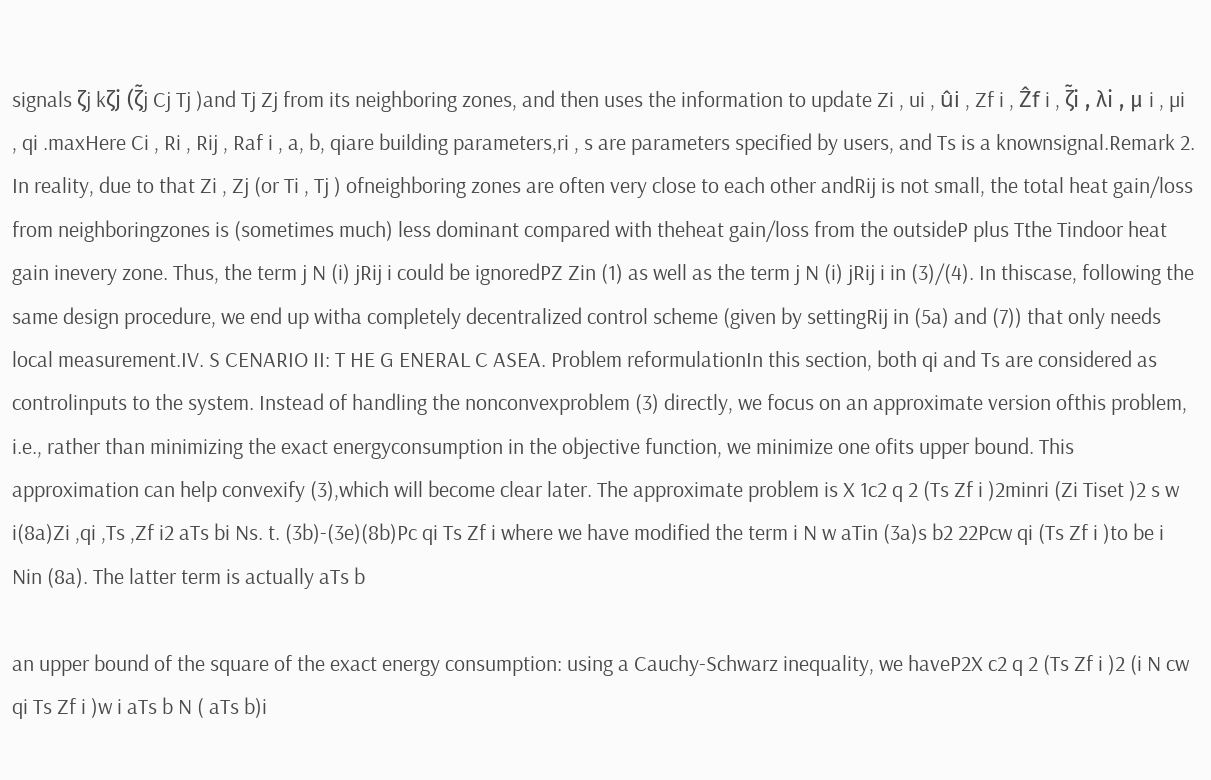signals ζj kζj (ζ̃j Cj Tj )and Tj Zj from its neighboring zones, and then uses the information to update Zi , ui , ûi , Zf i , Ẑf i , ζ̃i , λi , µ i , µi , qi .maxHere Ci , Ri , Rij , Raf i , a, b, qiare building parameters,ri , s are parameters specified by users, and Ts is a knownsignal.Remark 2. In reality, due to that Zi , Zj (or Ti , Tj ) ofneighboring zones are often very close to each other andRij is not small, the total heat gain/loss from neighboringzones is (sometimes much) less dominant compared with theheat gain/loss from the outsideP plus Tthe Tindoor heat gain inevery zone. Thus, the term j N (i) jRij i could be ignoredPZ Zin (1) as well as the term j N (i) jRij i in (3)/(4). In thiscase, following the same design procedure, we end up witha completely decentralized control scheme (given by settingRij in (5a) and (7)) that only needs local measurement.IV. S CENARIO II: T HE G ENERAL C ASEA. Problem reformulationIn this section, both qi and Ts are considered as controlinputs to the system. Instead of handling the nonconvexproblem (3) directly, we focus on an approximate version ofthis problem, i.e., rather than minimizing the exact energyconsumption in the objective function, we minimize one ofits upper bound. This approximation can help convexify (3),which will become clear later. The approximate problem is X 1c2 q 2 (Ts Zf i )2minri (Zi Tiset )2 s w i(8a)Zi ,qi ,Ts ,Zf i2 aTs bi Ns. t. (3b)-(3e)(8b)Pc qi Ts Zf i where we have modified the term i N w aTin (3a)s b2 22Pcw qi (Ts Zf i )to be i Nin (8a). The latter term is actually aTs b

an upper bound of the square of the exact energy consumption: using a Cauchy-Schwarz inequality, we haveP2X c2 q 2 (Ts Zf i )2 (i N cw qi Ts Zf i )w i aTs b N ( aTs b)i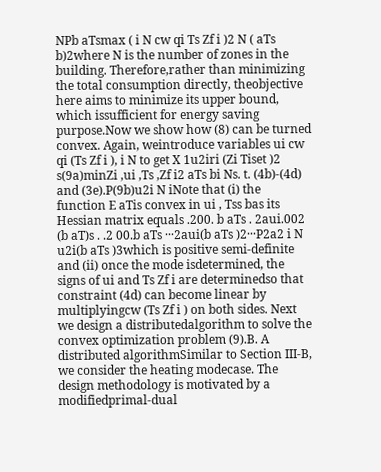NPb aTsmax ( i N cw qi Ts Zf i )2 N ( aTs b)2where N is the number of zones in the building. Therefore,rather than minimizing the total consumption directly, theobjective here aims to minimize its upper bound, which issufficient for energy saving purpose.Now we show how (8) can be turned convex. Again, weintroduce variables ui cw qi (Ts Zf i ), i N to get X 1u2iri (Zi Tiset )2 s(9a)minZi ,ui ,Ts ,Zf i2 aTs bi Ns. t. (4b)-(4d) and (3e).P(9b)u2i N iNote that (i) the function E aTis convex in ui , Tss bas its Hessian matrix equals .200. b aTs . 2aui.002 (b aT)s . .2 00.b aTs ···2aui(b aTs )2···P2a2 i N u2i(b aTs )3which is positive semi-definite and (ii) once the mode isdetermined, the signs of ui and Ts Zf i are determinedso that constraint (4d) can become linear by multiplyingcw (Ts Zf i ) on both sides. Next we design a distributedalgorithm to solve the convex optimization problem (9).B. A distributed algorithmSimilar to Section III-B, we consider the heating modecase. The design methodology is motivated by a modifiedprimal-dual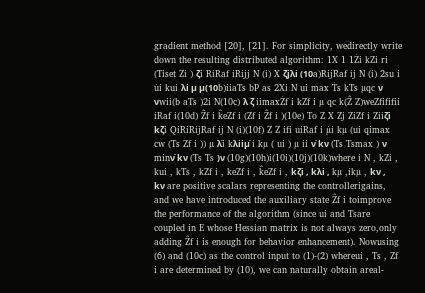gradient method [20], [21]. For simplicity, wedirectly write down the resulting distributed algorithm: 1X 1 1Żi kZi ri (Tiset Zi ) ζi RiRaf iRijj N (i) X ζjλi (10a)RijRaf ij N (i) 2su i u̇i kui λi µ µ(10b)iiaTs bP as 2Xi N ui max Ṫs kTs µqc ν νwii(b aTs )2i N(10c) λ ζ iimaxŻf i kZf i µ qc k(Ẑ Z)weZfififii iRaf i(10d) Ẑf i k̂eZf i (Zf i Ẑf i )(10e) To Z X Zj ZiZf i Ziiζ̇i kζi QiRiRijRaf ij N (i)(10f) Z Z ifi uiRaf i µ̇i kµ (ui qimax cw (Ts Zf i )) µ λ̇i kλiiµ̇ i kµ ( ui ) µ ii ν̇ kν (Ts Tsmax ) ν minν̇ kν (Ts Ts )ν (10g)(10h)i(10i)(10j)(10k)where i N , kZi , kui , kTs , kZf i , keZf i , k̂eZf i , kζi , kλi , kµ ,ikµ , kν , kν are positive scalars representing the controllerigains, and we have introduced the auxiliary state Ẑf i toimprove the performance of the algorithm (since ui and Tsare coupled in E whose Hessian matrix is not always zero,only adding Ẑf i is enough for behavior enhancement). Nowusing (6) and (10c) as the control input to (1)-(2) whereui , Ts , Zf i are determined by (10), we can naturally obtain areal-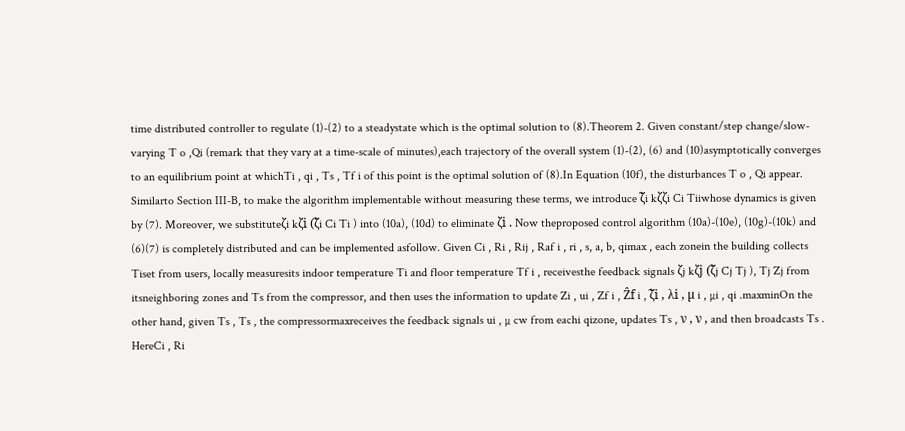time distributed controller to regulate (1)-(2) to a steadystate which is the optimal solution to (8).Theorem 2. Given constant/step change/slow-varying T o ,Qi (remark that they vary at a time-scale of minutes),each trajectory of the overall system (1)-(2), (6) and (10)asymptotically converges to an equilibrium point at whichTi , qi , Ts , Tf i of this point is the optimal solution of (8).In Equation (10f), the disturbances T o , Qi appear. Similarto Section III-B, to make the algorithm implementable without measuring these terms, we introduce ζ̃i kζζi Ci Tiiwhose dynamics is given by (7). Moreover, we substituteζi kζi (ζ̃i Ci Ti ) into (10a), (10d) to eliminate ζi . Now theproposed control algorithm (10a)-(10e), (10g)-(10k) and (6)(7) is completely distributed and can be implemented asfollow. Given Ci , Ri , Rij , Raf i , ri , s, a, b, qimax , each zonein the building collects Tiset from users, locally measuresits indoor temperature Ti and floor temperature Tf i , receivesthe feedback signals ζj kζj (ζ̃j Cj Tj ), Tj Zj from itsneighboring zones and Ts from the compressor, and then uses the information to update Zi , ui , Zf i , Ẑf i , ζ̃i , λi , µ i , µi , qi .maxminOn the other hand, given Ts , Ts , the compressormaxreceives the feedback signals ui , µ cw from eachi qizone, updates Ts , ν , ν , and then broadcasts Ts . HereCi , Ri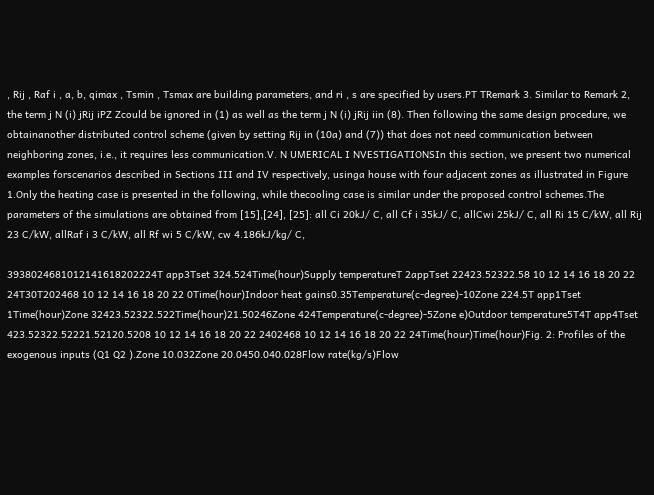, Rij , Raf i , a, b, qimax , Tsmin , Tsmax are building parameters, and ri , s are specified by users.PT TRemark 3. Similar to Remark 2, the term j N (i) jRij iPZ Zcould be ignored in (1) as well as the term j N (i) jRij iin (8). Then following the same design procedure, we obtainanother distributed control scheme (given by setting Rij in (10a) and (7)) that does not need communication between neighboring zones, i.e., it requires less communication.V. N UMERICAL I NVESTIGATIONSIn this section, we present two numerical examples forscenarios described in Sections III and IV respectively, usinga house with four adjacent zones as illustrated in Figure 1.Only the heating case is presented in the following, while thecooling case is similar under the proposed control schemes.The parameters of the simulations are obtained from [15],[24], [25]: all Ci 20kJ/ C, all Cf i 35kJ/ C, allCwi 25kJ/ C, all Ri 15 C/kW, all Rij 23 C/kW, allRaf i 3 C/kW, all Rf wi 5 C/kW, cw 4.186kJ/kg/ C,

3938024681012141618202224T app3Tset 324.524Time(hour)Supply temperatureT 2appTset 22423.52322.58 10 12 14 16 18 20 22 24T30T202468 10 12 14 16 18 20 22 0Time(hour)Indoor heat gains0.35Temperature(c-degree)-10Zone 224.5T app1Tset 1Time(hour)Zone 32423.52322.522Time(hour)21.50246Zone 424Temperature(c-degree)-5Zone e)Outdoor temperature5T4T app4Tset 423.52322.52221.52120.5208 10 12 14 16 18 20 22 2402468 10 12 14 16 18 20 22 24Time(hour)Time(hour)Fig. 2: Profiles of the exogenous inputs (Q1 Q2 ).Zone 10.032Zone 20.0450.040.028Flow rate(kg/s)Flow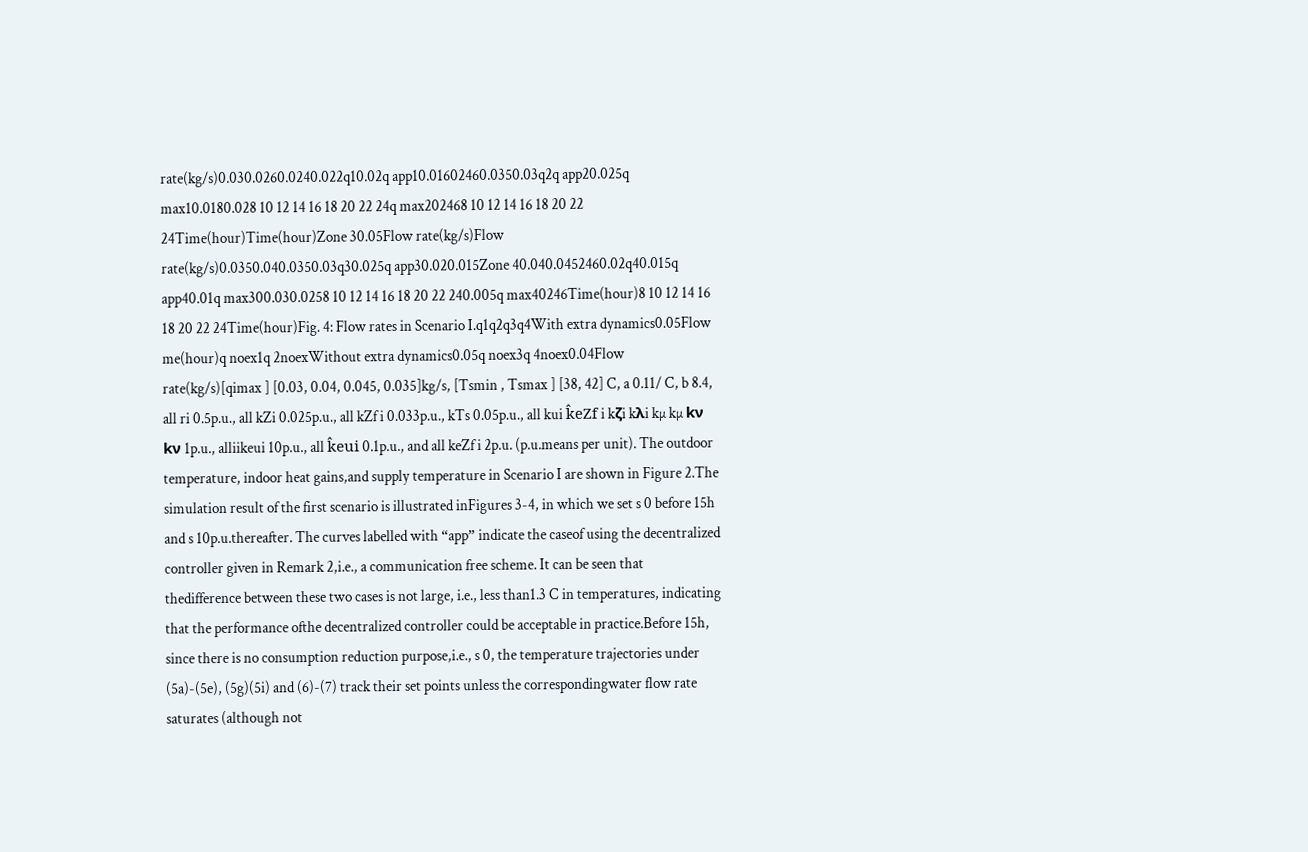rate(kg/s)0.030.0260.0240.022q10.02q app10.01602460.0350.03q2q app20.025q max10.0180.028 10 12 14 16 18 20 22 24q max202468 10 12 14 16 18 20 22 24Time(hour)Time(hour)Zone 30.05Flow rate(kg/s)Flow rate(kg/s)0.0350.040.0350.03q30.025q app30.020.015Zone 40.040.0452460.02q40.015q app40.01q max300.030.0258 10 12 14 16 18 20 22 240.005q max40246Time(hour)8 10 12 14 16 18 20 22 24Time(hour)Fig. 4: Flow rates in Scenario I.q1q2q3q4With extra dynamics0.05Flow me(hour)q noex1q 2noexWithout extra dynamics0.05q noex3q 4noex0.04Flow rate(kg/s)[qimax ] [0.03, 0.04, 0.045, 0.035]kg/s, [Tsmin , Tsmax ] [38, 42] C, a 0.11/ C, b 8.4, all ri 0.5p.u., all kZi 0.025p.u., all kZf i 0.033p.u., kTs 0.05p.u., all kui k̂eZf i kζi kλi kµ kµ kν kν 1p.u., alliikeui 10p.u., all k̂eui 0.1p.u., and all keZf i 2p.u. (p.u.means per unit). The outdoor temperature, indoor heat gains,and supply temperature in Scenario I are shown in Figure 2.The simulation result of the first scenario is illustrated inFigures 3-4, in which we set s 0 before 15h and s 10p.u.thereafter. The curves labelled with “app” indicate the caseof using the decentralized controller given in Remark 2,i.e., a communication free scheme. It can be seen that thedifference between these two cases is not large, i.e., less than1.3 C in temperatures, indicating that the performance ofthe decentralized controller could be acceptable in practice.Before 15h, since there is no consumption reduction purpose,i.e., s 0, the temperature trajectories under (5a)-(5e), (5g)(5i) and (6)-(7) track their set points unless the correspondingwater flow rate saturates (although not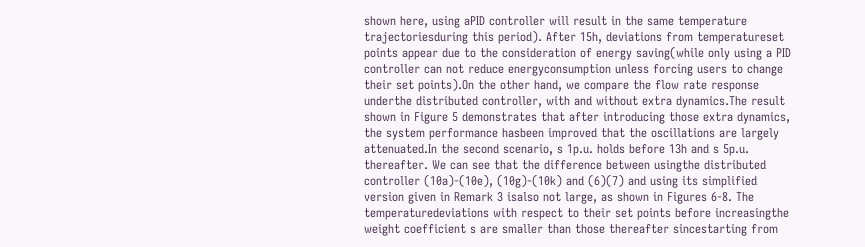shown here, using aPID controller will result in the same temperature trajectoriesduring this period). After 15h, deviations from temperatureset points appear due to the consideration of energy saving(while only using a PID controller can not reduce energyconsumption unless forcing users to change their set points).On the other hand, we compare the flow rate response underthe distributed controller, with and without extra dynamics.The result shown in Figure 5 demonstrates that after introducing those extra dynamics, the system performance hasbeen improved that the oscillations are largely attenuated.In the second scenario, s 1p.u. holds before 13h and s 5p.u. thereafter. We can see that the difference between usingthe distributed controller (10a)-(10e), (10g)-(10k) and (6)(7) and using its simplified version given in Remark 3 isalso not large, as shown in Figures 6-8. The temperaturedeviations with respect to their set points before increasingthe weight coefficient s are smaller than those thereafter sincestarting from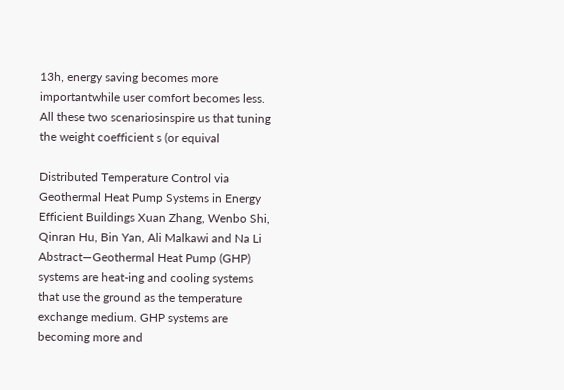13h, energy saving becomes more importantwhile user comfort becomes less. All these two scenariosinspire us that tuning the weight coefficient s (or equival

Distributed Temperature Control via Geothermal Heat Pump Systems in Energy Efficient Buildings Xuan Zhang, Wenbo Shi, Qinran Hu, Bin Yan, Ali Malkawi and Na Li Abstract—Geothermal Heat Pump (GHP) systems are heat-ing and cooling systems that use the ground as the temperature exchange medium. GHP systems are becoming more and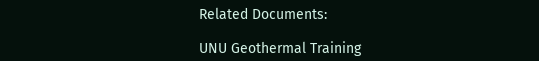Related Documents:

UNU Geothermal Training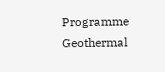Programme Geothermal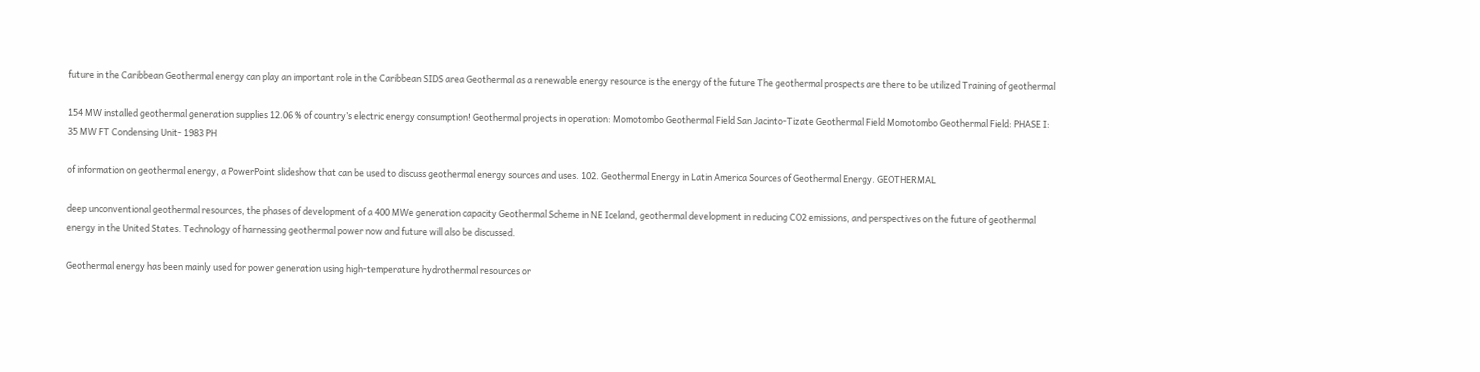future in the Caribbean Geothermal energy can play an important role in the Caribbean SIDS area Geothermal as a renewable energy resource is the energy of the future The geothermal prospects are there to be utilized Training of geothermal

154 MW installed geothermal generation supplies 12.06 % of country’s electric energy consumption! Geothermal projects in operation: Momotombo Geothermal Field San Jacinto-Tizate Geothermal Field Momotombo Geothermal Field: PHASE I: 35 MW FT Condensing Unit- 1983 PH

of information on geothermal energy, a PowerPoint slideshow that can be used to discuss geothermal energy sources and uses. 102. Geothermal Energy in Latin America Sources of Geothermal Energy. GEOTHERMAL

deep unconventional geothermal resources, the phases of development of a 400 MWe generation capacity Geothermal Scheme in NE Iceland, geothermal development in reducing CO2 emissions, and perspectives on the future of geothermal energy in the United States. Technology of harnessing geothermal power now and future will also be discussed.

Geothermal energy has been mainly used for power generation using high-temperature hydrothermal resources or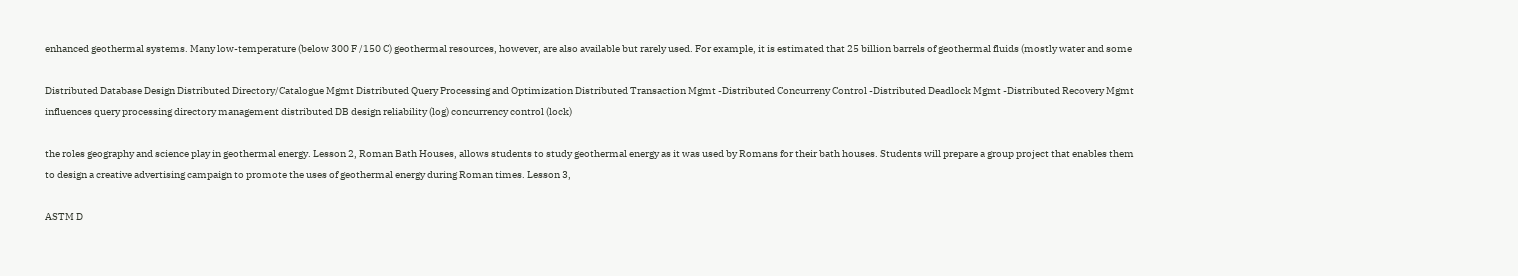enhanced geothermal systems. Many low-temperature (below 300 F /150 C) geothermal resources, however, are also available but rarely used. For example, it is estimated that 25 billion barrels of geothermal fluids (mostly water and some

Distributed Database Design Distributed Directory/Catalogue Mgmt Distributed Query Processing and Optimization Distributed Transaction Mgmt -Distributed Concurreny Control -Distributed Deadlock Mgmt -Distributed Recovery Mgmt influences query processing directory management distributed DB design reliability (log) concurrency control (lock)

the roles geography and science play in geothermal energy. Lesson 2, Roman Bath Houses, allows students to study geothermal energy as it was used by Romans for their bath houses. Students will prepare a group project that enables them to design a creative advertising campaign to promote the uses of geothermal energy during Roman times. Lesson 3,

ASTM D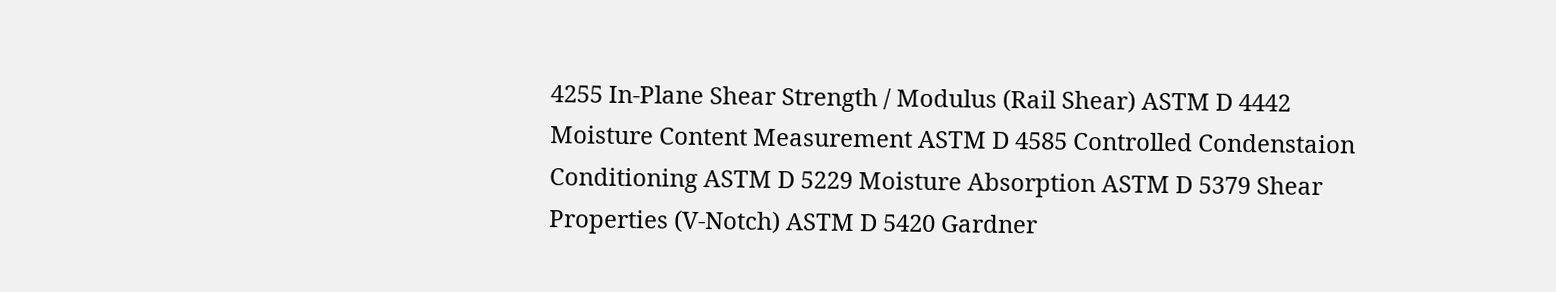4255 In-Plane Shear Strength / Modulus (Rail Shear) ASTM D 4442 Moisture Content Measurement ASTM D 4585 Controlled Condenstaion Conditioning ASTM D 5229 Moisture Absorption ASTM D 5379 Shear Properties (V-Notch) ASTM D 5420 Gardner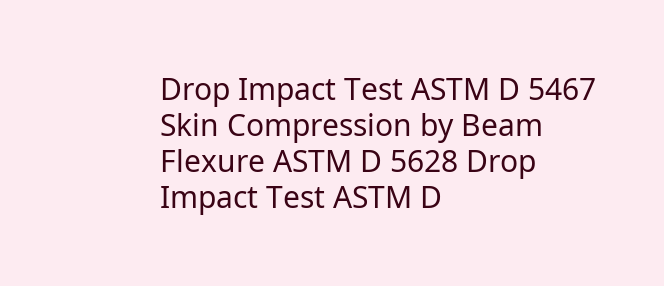Drop Impact Test ASTM D 5467 Skin Compression by Beam Flexure ASTM D 5628 Drop Impact Test ASTM D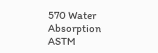570 Water Absorption ASTM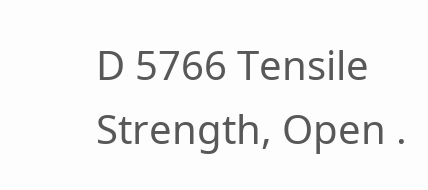D 5766 Tensile Strength, Open .